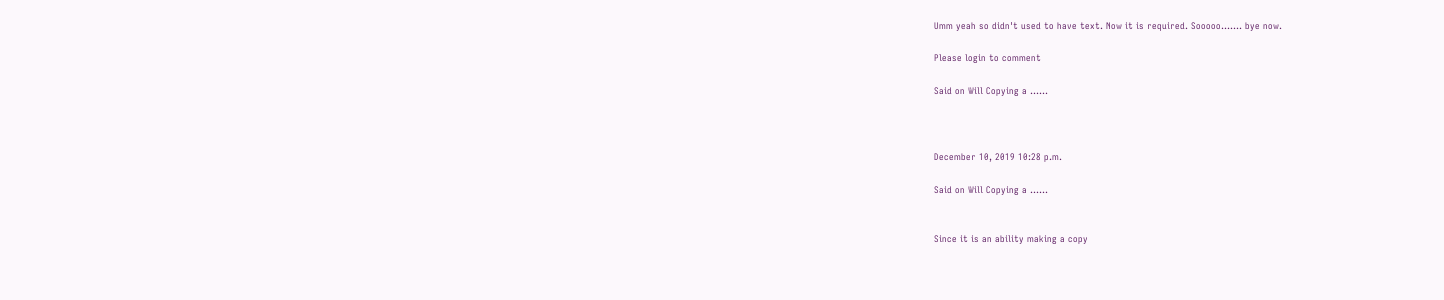Umm yeah so didn't used to have text. Now it is required. Sooooo....... bye now.

Please login to comment

Said on Will Copying a ......



December 10, 2019 10:28 p.m.

Said on Will Copying a ......


Since it is an ability making a copy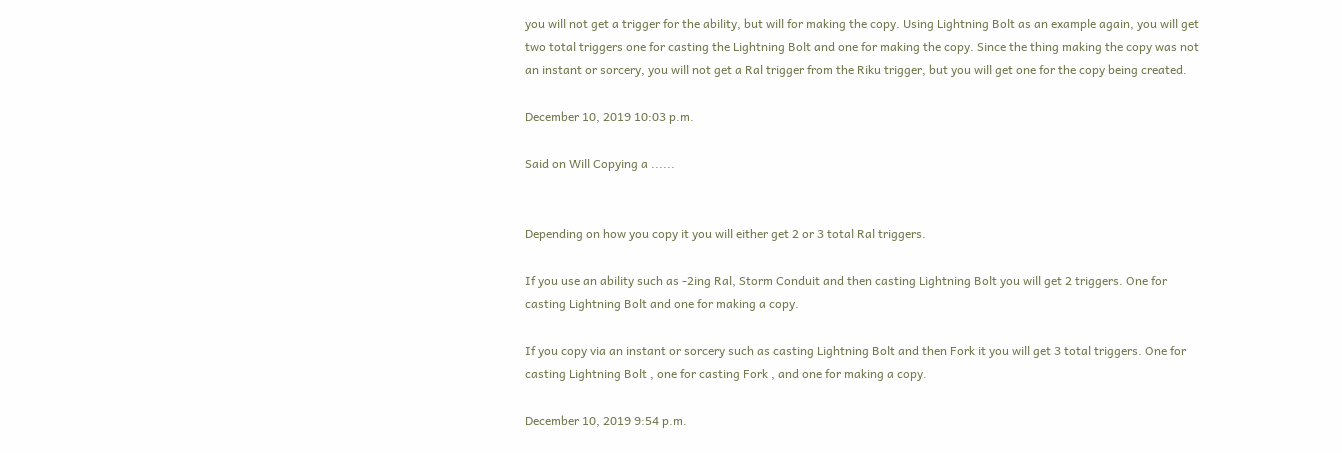you will not get a trigger for the ability, but will for making the copy. Using Lightning Bolt as an example again, you will get two total triggers one for casting the Lightning Bolt and one for making the copy. Since the thing making the copy was not an instant or sorcery, you will not get a Ral trigger from the Riku trigger, but you will get one for the copy being created.

December 10, 2019 10:03 p.m.

Said on Will Copying a ......


Depending on how you copy it you will either get 2 or 3 total Ral triggers.

If you use an ability such as -2ing Ral, Storm Conduit and then casting Lightning Bolt you will get 2 triggers. One for casting Lightning Bolt and one for making a copy.

If you copy via an instant or sorcery such as casting Lightning Bolt and then Fork it you will get 3 total triggers. One for casting Lightning Bolt , one for casting Fork , and one for making a copy.

December 10, 2019 9:54 p.m.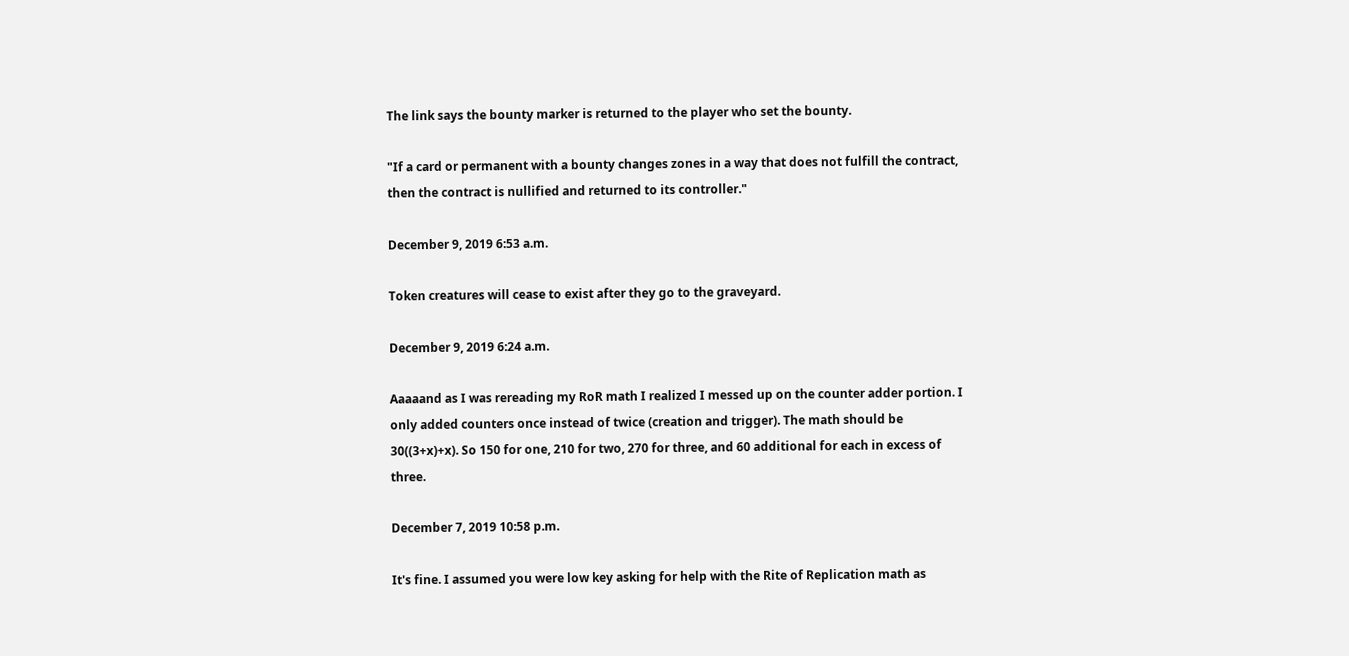The link says the bounty marker is returned to the player who set the bounty.

"If a card or permanent with a bounty changes zones in a way that does not fulfill the contract, then the contract is nullified and returned to its controller."

December 9, 2019 6:53 a.m.

Token creatures will cease to exist after they go to the graveyard.

December 9, 2019 6:24 a.m.

Aaaaand as I was rereading my RoR math I realized I messed up on the counter adder portion. I only added counters once instead of twice (creation and trigger). The math should be 30((3+x)+x). So 150 for one, 210 for two, 270 for three, and 60 additional for each in excess of three.

December 7, 2019 10:58 p.m.

It's fine. I assumed you were low key asking for help with the Rite of Replication math as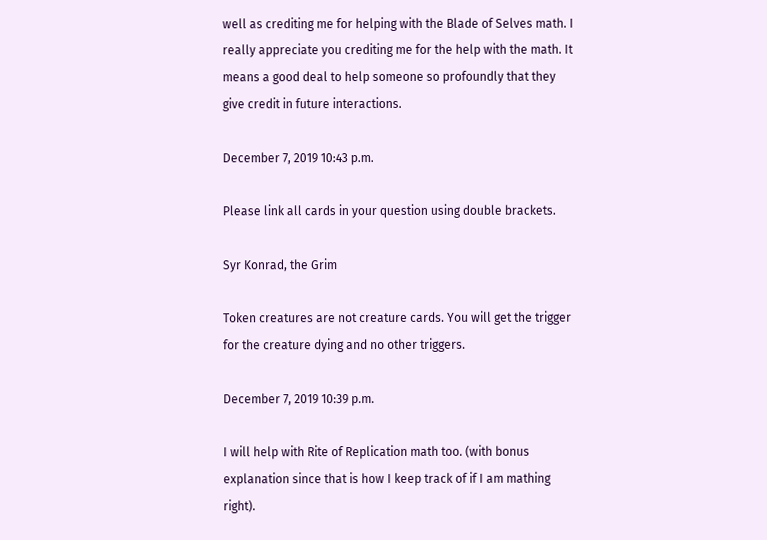well as crediting me for helping with the Blade of Selves math. I really appreciate you crediting me for the help with the math. It means a good deal to help someone so profoundly that they give credit in future interactions.

December 7, 2019 10:43 p.m.

Please link all cards in your question using double brackets.

Syr Konrad, the Grim

Token creatures are not creature cards. You will get the trigger for the creature dying and no other triggers.

December 7, 2019 10:39 p.m.

I will help with Rite of Replication math too. (with bonus explanation since that is how I keep track of if I am mathing right).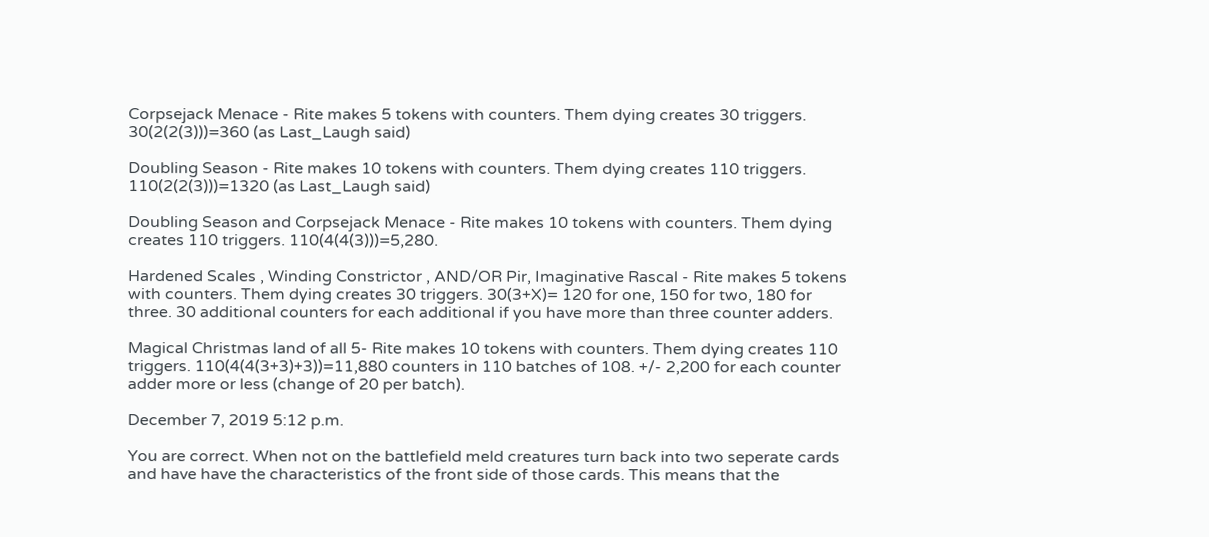Corpsejack Menace - Rite makes 5 tokens with counters. Them dying creates 30 triggers. 30(2(2(3)))=360 (as Last_Laugh said)

Doubling Season - Rite makes 10 tokens with counters. Them dying creates 110 triggers. 110(2(2(3)))=1320 (as Last_Laugh said)

Doubling Season and Corpsejack Menace - Rite makes 10 tokens with counters. Them dying creates 110 triggers. 110(4(4(3)))=5,280.

Hardened Scales , Winding Constrictor , AND/OR Pir, Imaginative Rascal - Rite makes 5 tokens with counters. Them dying creates 30 triggers. 30(3+X)= 120 for one, 150 for two, 180 for three. 30 additional counters for each additional if you have more than three counter adders.

Magical Christmas land of all 5- Rite makes 10 tokens with counters. Them dying creates 110 triggers. 110(4(4(3+3)+3))=11,880 counters in 110 batches of 108. +/- 2,200 for each counter adder more or less (change of 20 per batch).

December 7, 2019 5:12 p.m.

You are correct. When not on the battlefield meld creatures turn back into two seperate cards and have have the characteristics of the front side of those cards. This means that the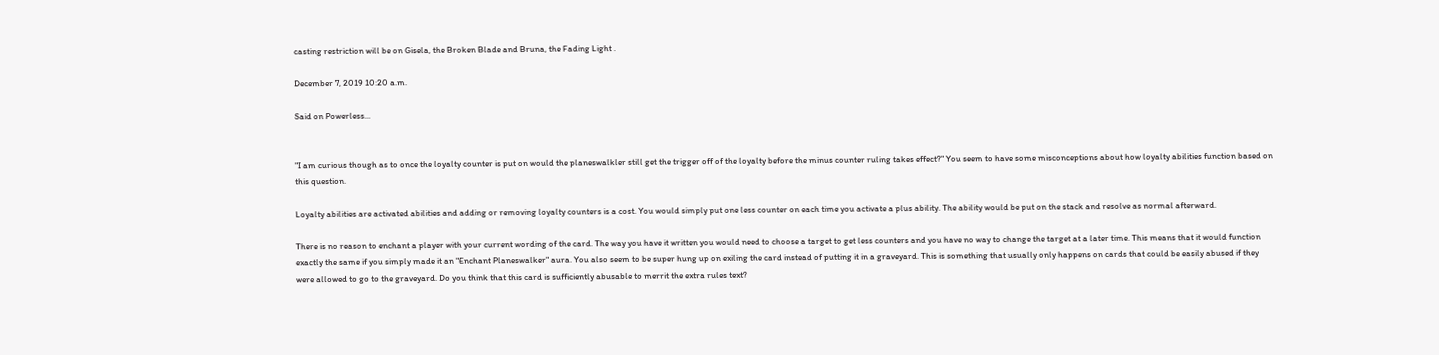casting restriction will be on Gisela, the Broken Blade and Bruna, the Fading Light .

December 7, 2019 10:20 a.m.

Said on Powerless...


"I am curious though as to once the loyalty counter is put on would the planeswalkler still get the trigger off of the loyalty before the minus counter ruling takes effect?" You seem to have some misconceptions about how loyalty abilities function based on this question.

Loyalty abilities are activated abilities and adding or removing loyalty counters is a cost. You would simply put one less counter on each time you activate a plus ability. The ability would be put on the stack and resolve as normal afterward.

There is no reason to enchant a player with your current wording of the card. The way you have it written you would need to choose a target to get less counters and you have no way to change the target at a later time. This means that it would function exactly the same if you simply made it an "Enchant Planeswalker" aura. You also seem to be super hung up on exiling the card instead of putting it in a graveyard. This is something that usually only happens on cards that could be easily abused if they were allowed to go to the graveyard. Do you think that this card is sufficiently abusable to merrit the extra rules text?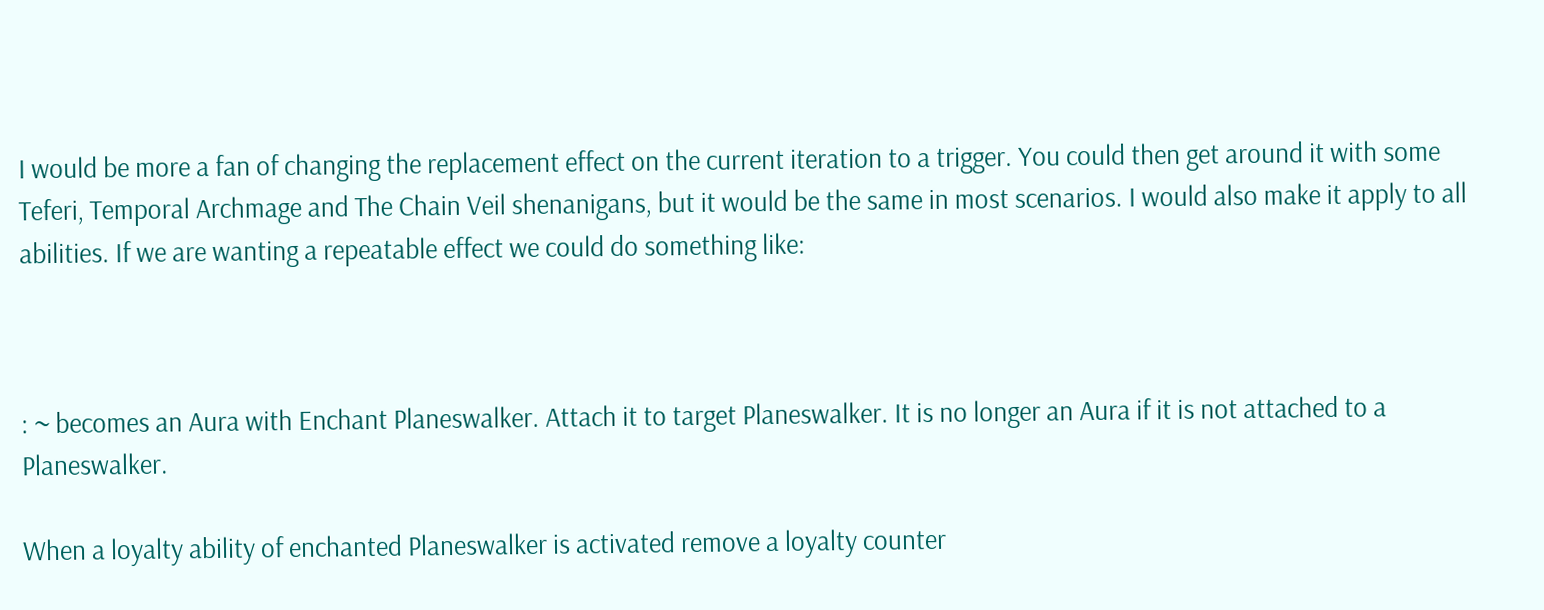I would be more a fan of changing the replacement effect on the current iteration to a trigger. You could then get around it with some Teferi, Temporal Archmage and The Chain Veil shenanigans, but it would be the same in most scenarios. I would also make it apply to all abilities. If we are wanting a repeatable effect we could do something like:



: ~ becomes an Aura with Enchant Planeswalker. Attach it to target Planeswalker. It is no longer an Aura if it is not attached to a Planeswalker.

When a loyalty ability of enchanted Planeswalker is activated remove a loyalty counter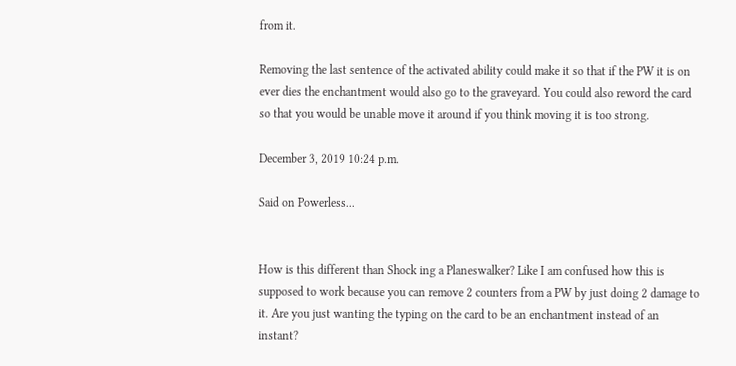from it.

Removing the last sentence of the activated ability could make it so that if the PW it is on ever dies the enchantment would also go to the graveyard. You could also reword the card so that you would be unable move it around if you think moving it is too strong.

December 3, 2019 10:24 p.m.

Said on Powerless...


How is this different than Shock ing a Planeswalker? Like I am confused how this is supposed to work because you can remove 2 counters from a PW by just doing 2 damage to it. Are you just wanting the typing on the card to be an enchantment instead of an instant?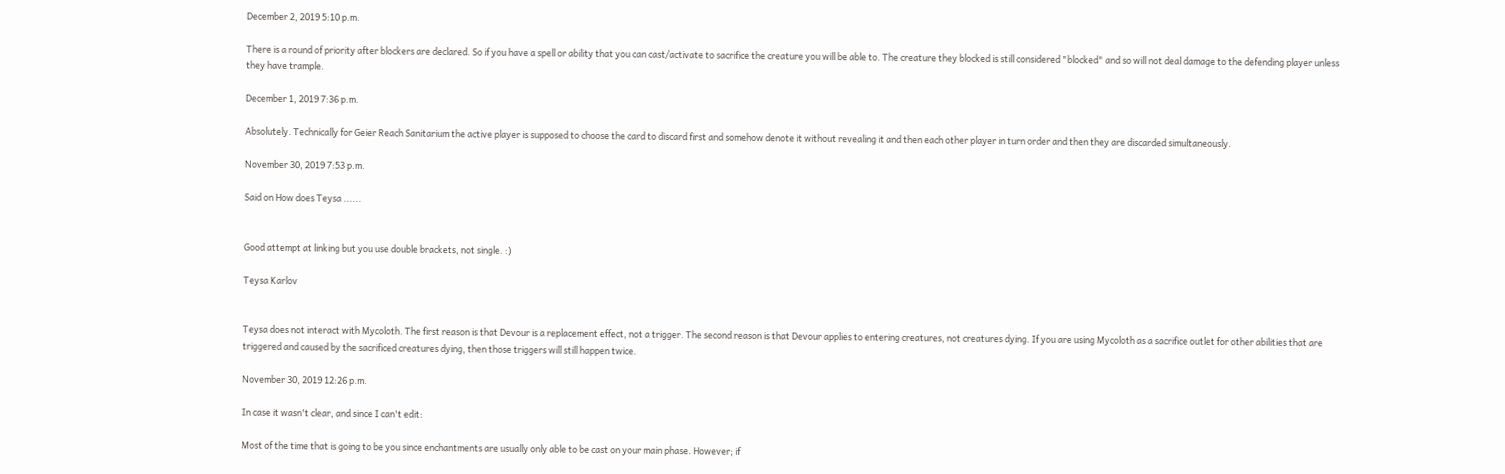December 2, 2019 5:10 p.m.

There is a round of priority after blockers are declared. So if you have a spell or ability that you can cast/activate to sacrifice the creature you will be able to. The creature they blocked is still considered "blocked" and so will not deal damage to the defending player unless they have trample.

December 1, 2019 7:36 p.m.

Absolutely. Technically for Geier Reach Sanitarium the active player is supposed to choose the card to discard first and somehow denote it without revealing it and then each other player in turn order and then they are discarded simultaneously.

November 30, 2019 7:53 p.m.

Said on How does Teysa ......


Good attempt at linking but you use double brackets, not single. :)

Teysa Karlov


Teysa does not interact with Mycoloth. The first reason is that Devour is a replacement effect, not a trigger. The second reason is that Devour applies to entering creatures, not creatures dying. If you are using Mycoloth as a sacrifice outlet for other abilities that are triggered and caused by the sacrificed creatures dying, then those triggers will still happen twice.

November 30, 2019 12:26 p.m.

In case it wasn't clear, and since I can't edit:

Most of the time that is going to be you since enchantments are usually only able to be cast on your main phase. However; if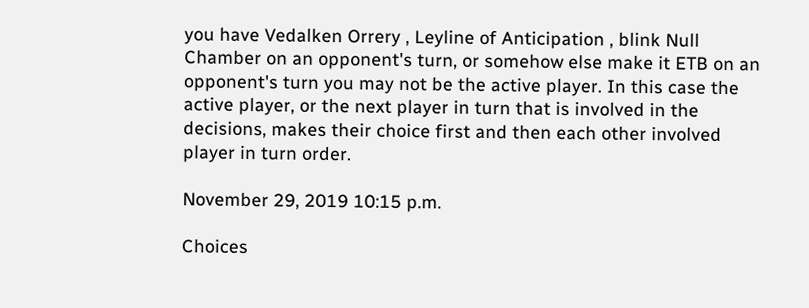you have Vedalken Orrery , Leyline of Anticipation , blink Null Chamber on an opponent's turn, or somehow else make it ETB on an opponent's turn you may not be the active player. In this case the active player, or the next player in turn that is involved in the decisions, makes their choice first and then each other involved player in turn order.

November 29, 2019 10:15 p.m.

Choices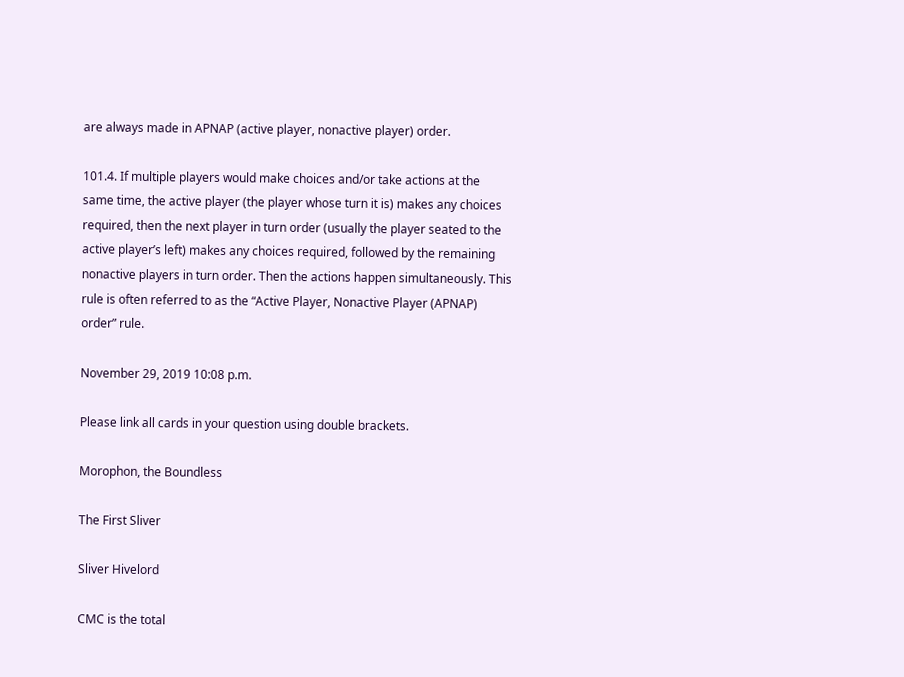are always made in APNAP (active player, nonactive player) order.

101.4. If multiple players would make choices and/or take actions at the same time, the active player (the player whose turn it is) makes any choices required, then the next player in turn order (usually the player seated to the active player’s left) makes any choices required, followed by the remaining nonactive players in turn order. Then the actions happen simultaneously. This rule is often referred to as the “Active Player, Nonactive Player (APNAP) order” rule.

November 29, 2019 10:08 p.m.

Please link all cards in your question using double brackets.

Morophon, the Boundless

The First Sliver

Sliver Hivelord

CMC is the total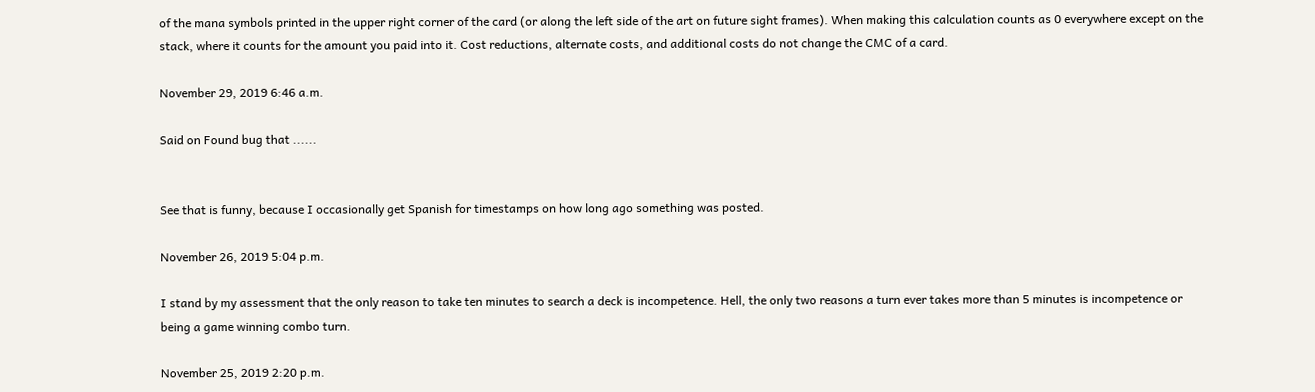of the mana symbols printed in the upper right corner of the card (or along the left side of the art on future sight frames). When making this calculation counts as 0 everywhere except on the stack, where it counts for the amount you paid into it. Cost reductions, alternate costs, and additional costs do not change the CMC of a card.

November 29, 2019 6:46 a.m.

Said on Found bug that ......


See that is funny, because I occasionally get Spanish for timestamps on how long ago something was posted.

November 26, 2019 5:04 p.m.

I stand by my assessment that the only reason to take ten minutes to search a deck is incompetence. Hell, the only two reasons a turn ever takes more than 5 minutes is incompetence or being a game winning combo turn.

November 25, 2019 2:20 p.m.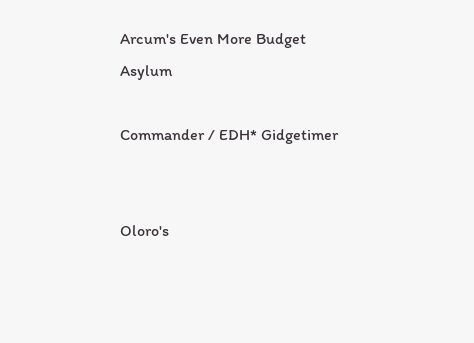Arcum's Even More Budget Asylum

Commander / EDH* Gidgetimer


Oloro's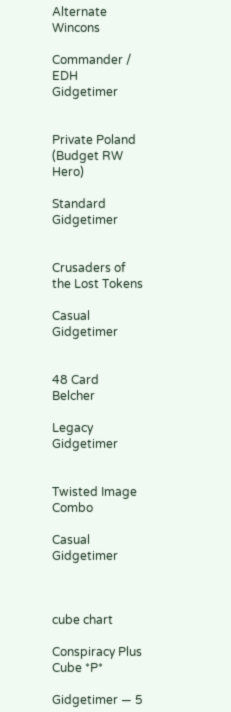Alternate Wincons

Commander / EDH Gidgetimer


Private Poland (Budget RW Hero)

Standard Gidgetimer


Crusaders of the Lost Tokens

Casual Gidgetimer


48 Card Belcher

Legacy Gidgetimer


Twisted Image Combo

Casual Gidgetimer



cube chart

Conspiracy Plus Cube *P*

Gidgetimer — 5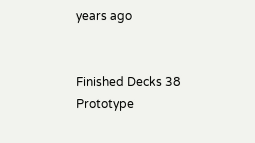years ago


Finished Decks 38
Prototype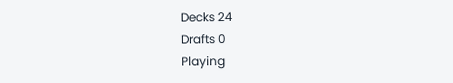Decks 24
Drafts 0
Playing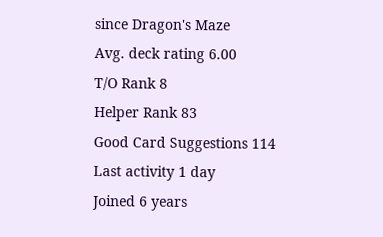since Dragon's Maze
Avg. deck rating 6.00
T/O Rank 8
Helper Rank 83
Good Card Suggestions 114
Last activity 1 day
Joined 6 years